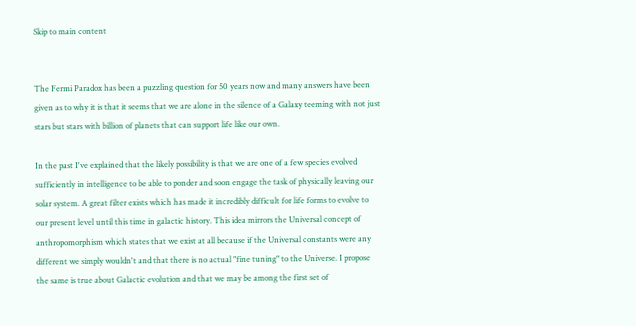Skip to main content


The Fermi Paradox has been a puzzling question for 50 years now and many answers have been given as to why it is that it seems that we are alone in the silence of a Galaxy teeming with not just stars but stars with billion of planets that can support life like our own.

In the past I've explained that the likely possibility is that we are one of a few species evolved sufficiently in intelligence to be able to ponder and soon engage the task of physically leaving our solar system. A great filter exists which has made it incredibly difficult for life forms to evolve to our present level until this time in galactic history. This idea mirrors the Universal concept of anthropomorphism which states that we exist at all because if the Universal constants were any different we simply wouldn't and that there is no actual "fine tuning" to the Universe. I propose the same is true about Galactic evolution and that we may be among the first set of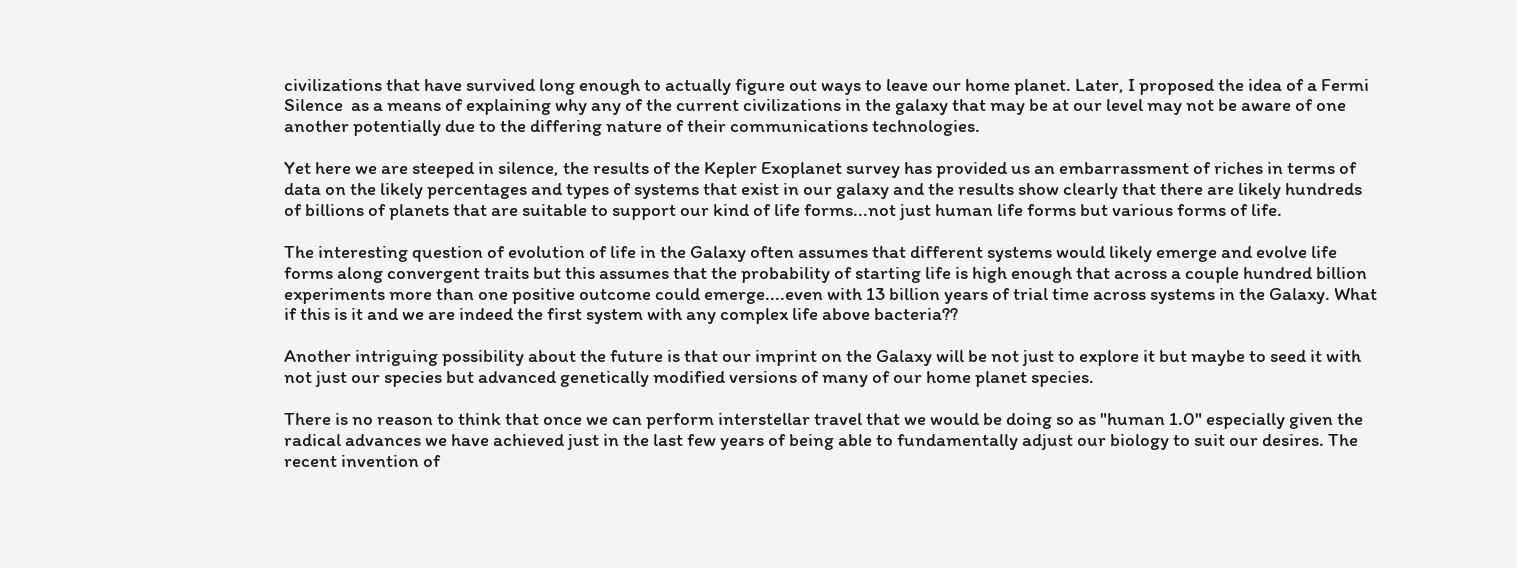civilizations that have survived long enough to actually figure out ways to leave our home planet. Later, I proposed the idea of a Fermi Silence  as a means of explaining why any of the current civilizations in the galaxy that may be at our level may not be aware of one another potentially due to the differing nature of their communications technologies.

Yet here we are steeped in silence, the results of the Kepler Exoplanet survey has provided us an embarrassment of riches in terms of data on the likely percentages and types of systems that exist in our galaxy and the results show clearly that there are likely hundreds of billions of planets that are suitable to support our kind of life forms...not just human life forms but various forms of life.

The interesting question of evolution of life in the Galaxy often assumes that different systems would likely emerge and evolve life forms along convergent traits but this assumes that the probability of starting life is high enough that across a couple hundred billion experiments more than one positive outcome could emerge....even with 13 billion years of trial time across systems in the Galaxy. What if this is it and we are indeed the first system with any complex life above bacteria??

Another intriguing possibility about the future is that our imprint on the Galaxy will be not just to explore it but maybe to seed it with not just our species but advanced genetically modified versions of many of our home planet species.

There is no reason to think that once we can perform interstellar travel that we would be doing so as "human 1.0" especially given the radical advances we have achieved just in the last few years of being able to fundamentally adjust our biology to suit our desires. The recent invention of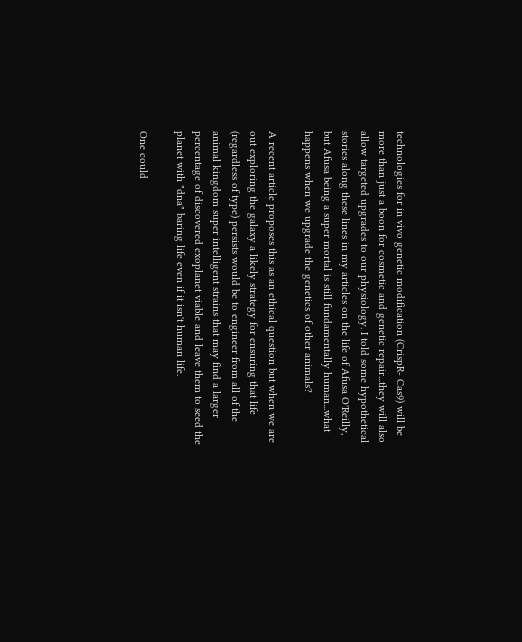technologies for in vivo genetic modification (CrispR- Cas9) will be more than just a boon for cosmetic and genetic repair...they will also allow targeted upgrades to our physiology. I told some hypothetical stories along these lines in my articles on the life of Afusa O'Reilly, but Afusa being a super mortal is still fundamentally human...what happens when we upgrade the genetics of other animals?

A recent article proposes this as an ethical question but when we are out exploring the galaxy a likely strategy for ensuring that life (regardless of type) persists would be to engineer from all of the animal kingdom super intelligent strains that may find a larger percentage of discovered exoplanet viable and leave them to seed the planet with "dna" baring life even if it isn't human life.

One could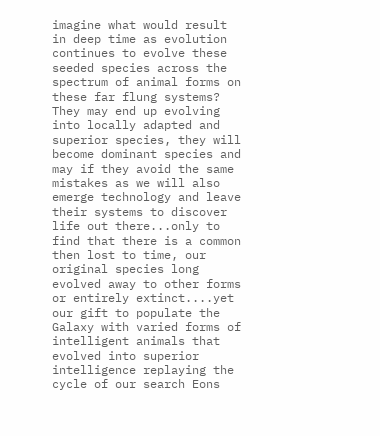imagine what would result in deep time as evolution continues to evolve these seeded species across the spectrum of animal forms on these far flung systems? They may end up evolving into locally adapted and superior species, they will become dominant species and may if they avoid the same mistakes as we will also emerge technology and leave their systems to discover life out there...only to find that there is a common then lost to time, our original species long evolved away to other forms or entirely extinct....yet our gift to populate the Galaxy with varied forms of intelligent animals that evolved into superior intelligence replaying the cycle of our search Eons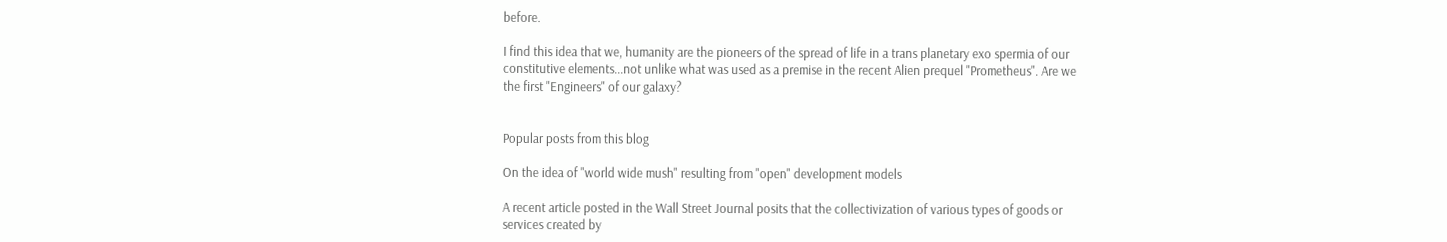before.

I find this idea that we, humanity are the pioneers of the spread of life in a trans planetary exo spermia of our constitutive elements...not unlike what was used as a premise in the recent Alien prequel "Prometheus". Are we the first "Engineers" of our galaxy?


Popular posts from this blog

On the idea of "world wide mush" resulting from "open" development models

A recent article posted in the Wall Street Journal posits that the collectivization of various types of goods or services created by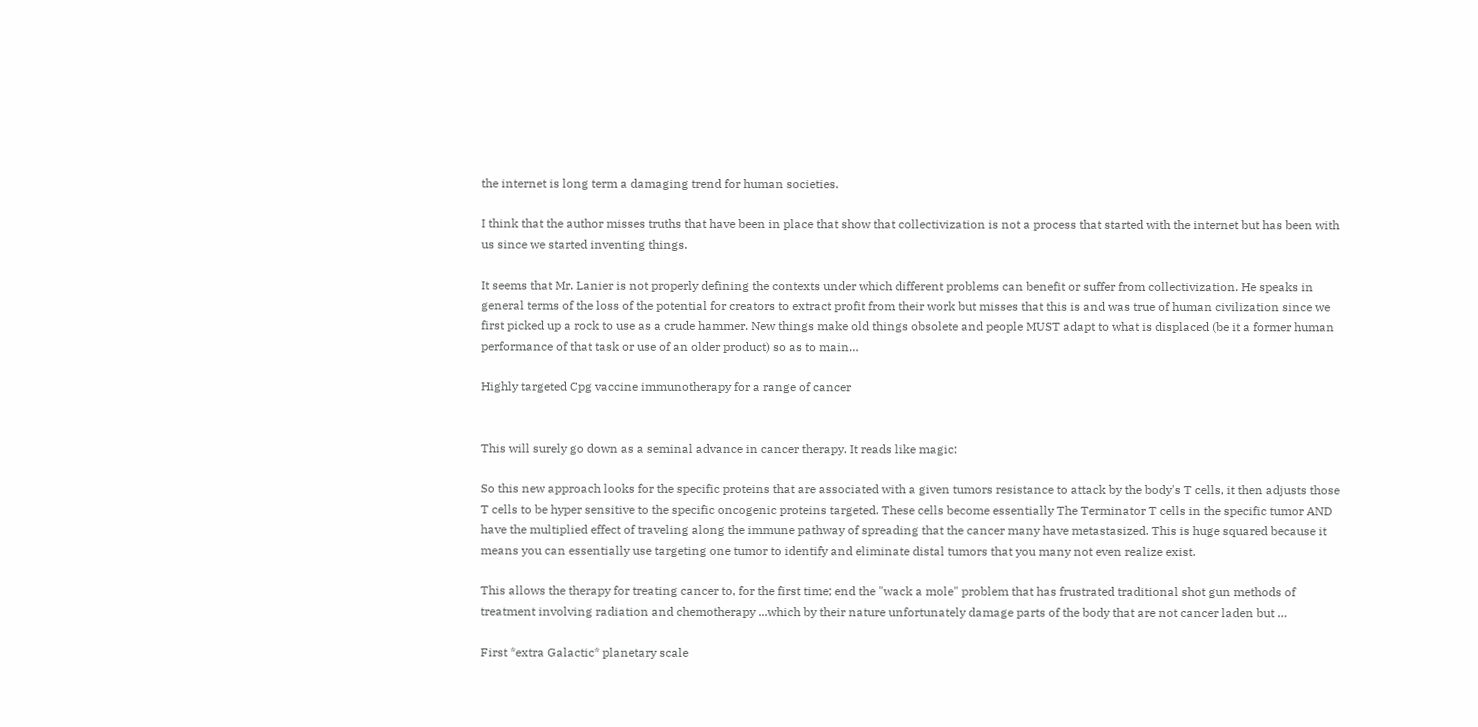the internet is long term a damaging trend for human societies.

I think that the author misses truths that have been in place that show that collectivization is not a process that started with the internet but has been with us since we started inventing things.

It seems that Mr. Lanier is not properly defining the contexts under which different problems can benefit or suffer from collectivization. He speaks in general terms of the loss of the potential for creators to extract profit from their work but misses that this is and was true of human civilization since we first picked up a rock to use as a crude hammer. New things make old things obsolete and people MUST adapt to what is displaced (be it a former human performance of that task or use of an older product) so as to main…

Highly targeted Cpg vaccine immunotherapy for a range of cancer


This will surely go down as a seminal advance in cancer therapy. It reads like magic:

So this new approach looks for the specific proteins that are associated with a given tumors resistance to attack by the body's T cells, it then adjusts those T cells to be hyper sensitive to the specific oncogenic proteins targeted. These cells become essentially The Terminator T cells in the specific tumor AND have the multiplied effect of traveling along the immune pathway of spreading that the cancer many have metastasized. This is huge squared because it means you can essentially use targeting one tumor to identify and eliminate distal tumors that you many not even realize exist.

This allows the therapy for treating cancer to, for the first time; end the "wack a mole" problem that has frustrated traditional shot gun methods of treatment involving radiation and chemotherapy ...which by their nature unfortunately damage parts of the body that are not cancer laden but …

First *extra Galactic* planetary scale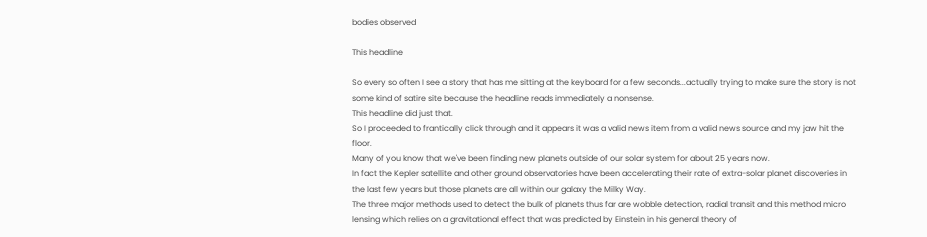bodies observed

This headline

So every so often I see a story that has me sitting at the keyboard for a few seconds...actually trying to make sure the story is not some kind of satire site because the headline reads immediately a nonsense.
This headline did just that.
So I proceeded to frantically click through and it appears it was a valid news item from a valid news source and my jaw hit the floor.
Many of you know that we've been finding new planets outside of our solar system for about 25 years now.
In fact the Kepler satellite and other ground observatories have been accelerating their rate of extra-solar planet discoveries in the last few years but those planets are all within our galaxy the Milky Way.
The three major methods used to detect the bulk of planets thus far are wobble detection, radial transit and this method micro lensing which relies on a gravitational effect that was predicted by Einstein in his general theory of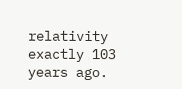relativity exactly 103 years ago.